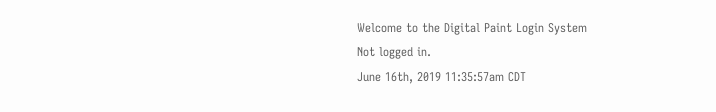Welcome to the Digital Paint Login System
Not logged in.
June 16th, 2019 11:35:57am CDT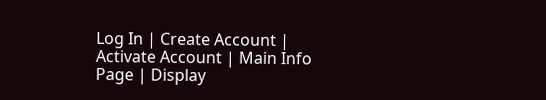Log In | Create Account | Activate Account | Main Info Page | Display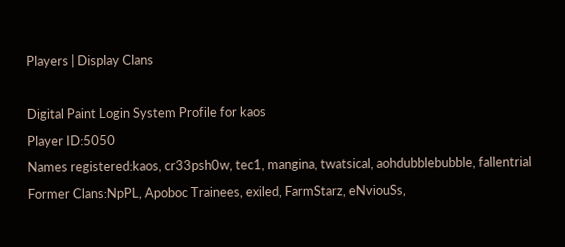Players | Display Clans

Digital Paint Login System Profile for kaos
Player ID:5050
Names registered:kaos, cr33psh0w, tec1, mangina, twatsical, aohdubblebubble, fallentrial
Former Clans:NpPL, Apoboc Trainees, exiled, FarmStarz, eNviouSs,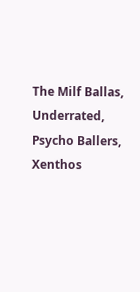The Milf Ballas, Underrated, Psycho Ballers, Xenthos